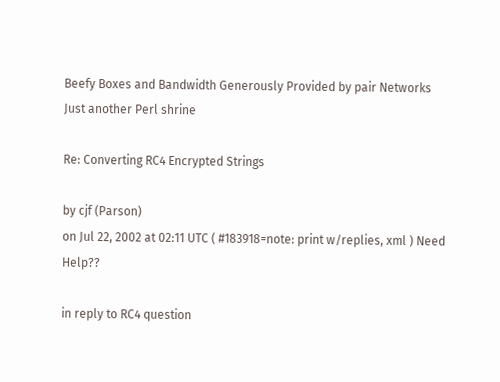Beefy Boxes and Bandwidth Generously Provided by pair Networks
Just another Perl shrine

Re: Converting RC4 Encrypted Strings

by cjf (Parson)
on Jul 22, 2002 at 02:11 UTC ( #183918=note: print w/replies, xml ) Need Help??

in reply to RC4 question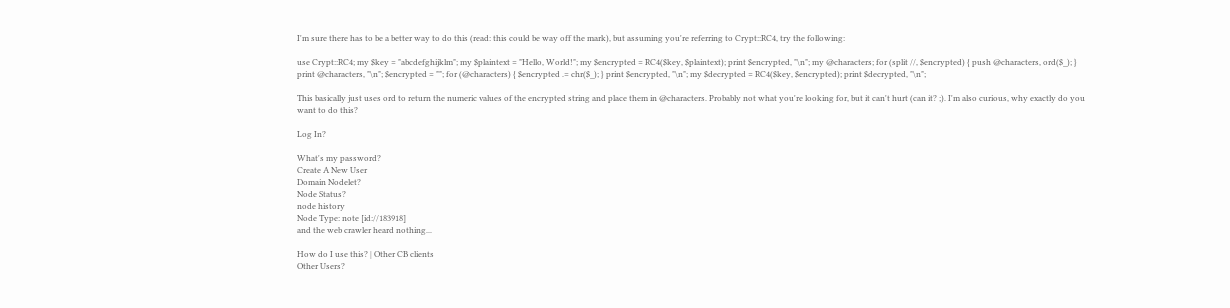I'm sure there has to be a better way to do this (read: this could be way off the mark), but assuming you're referring to Crypt::RC4, try the following:

use Crypt::RC4; my $key = "abcdefghijklm"; my $plaintext = "Hello, World!"; my $encrypted = RC4($key, $plaintext); print $encrypted, "\n"; my @characters; for (split //, $encrypted) { push @characters, ord($_); } print @characters, "\n"; $encrypted = ""; for (@characters) { $encrypted .= chr($_); } print $encrypted, "\n"; my $decrypted = RC4($key, $encrypted); print $decrypted, "\n";

This basically just uses ord to return the numeric values of the encrypted string and place them in @characters. Probably not what you're looking for, but it can't hurt (can it? ;). I'm also curious, why exactly do you want to do this?

Log In?

What's my password?
Create A New User
Domain Nodelet?
Node Status?
node history
Node Type: note [id://183918]
and the web crawler heard nothing...

How do I use this? | Other CB clients
Other Users?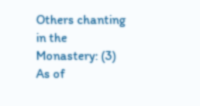Others chanting in the Monastery: (3)
As of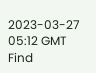2023-03-27 05:12 GMT
Find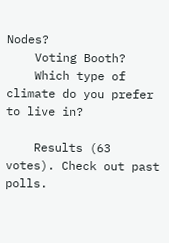Nodes?
    Voting Booth?
    Which type of climate do you prefer to live in?

    Results (63 votes). Check out past polls.